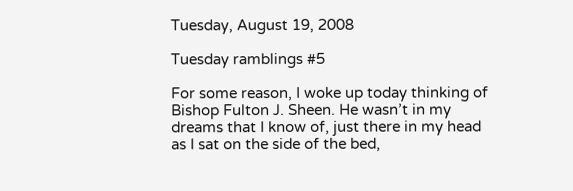Tuesday, August 19, 2008

Tuesday ramblings #5

For some reason, I woke up today thinking of Bishop Fulton J. Sheen. He wasn’t in my dreams that I know of, just there in my head as I sat on the side of the bed,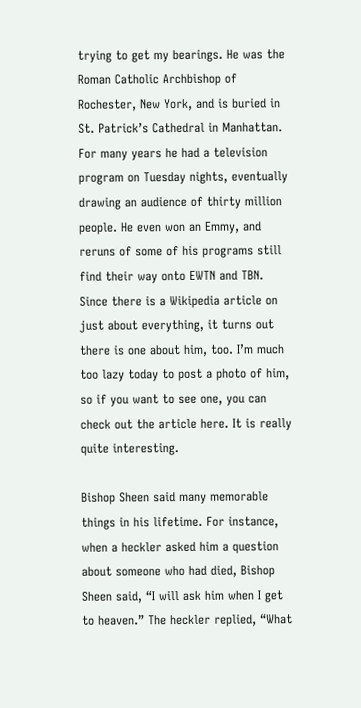trying to get my bearings. He was the Roman Catholic Archbishop of Rochester, New York, and is buried in St. Patrick’s Cathedral in Manhattan. For many years he had a television program on Tuesday nights, eventually drawing an audience of thirty million people. He even won an Emmy, and reruns of some of his programs still find their way onto EWTN and TBN. Since there is a Wikipedia article on just about everything, it turns out there is one about him, too. I’m much too lazy today to post a photo of him, so if you want to see one, you can check out the article here. It is really quite interesting.

Bishop Sheen said many memorable things in his lifetime. For instance, when a heckler asked him a question about someone who had died, Bishop Sheen said, “I will ask him when I get to heaven.” The heckler replied, “What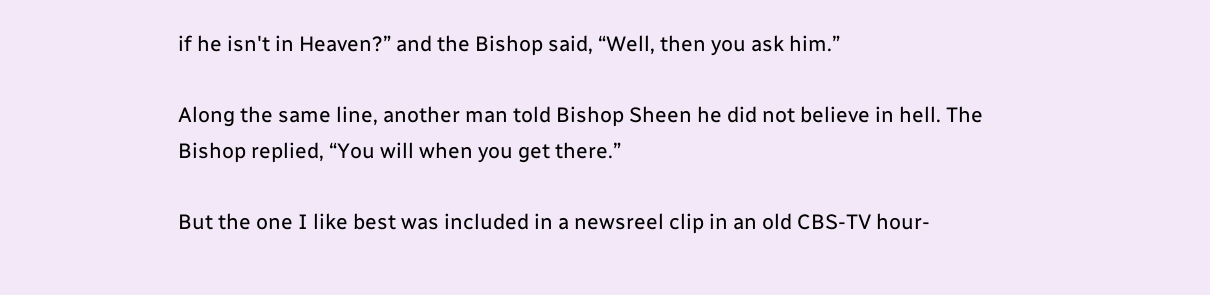if he isn't in Heaven?” and the Bishop said, “Well, then you ask him.”

Along the same line, another man told Bishop Sheen he did not believe in hell. The Bishop replied, “You will when you get there.”

But the one I like best was included in a newsreel clip in an old CBS-TV hour-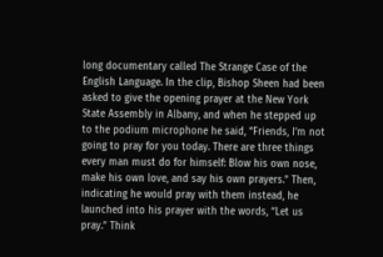long documentary called The Strange Case of the English Language. In the clip, Bishop Sheen had been asked to give the opening prayer at the New York State Assembly in Albany, and when he stepped up to the podium microphone he said, “Friends, I’m not going to pray for you today. There are three things every man must do for himself: Blow his own nose, make his own love, and say his own prayers.” Then, indicating he would pray with them instead, he launched into his prayer with the words, “Let us pray.” Think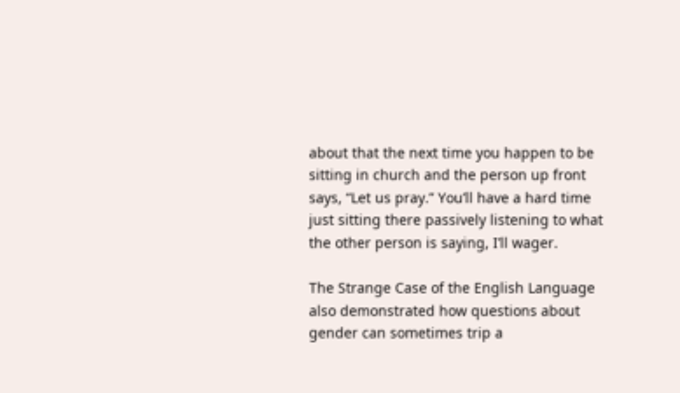about that the next time you happen to be sitting in church and the person up front says, “Let us pray.” You’ll have a hard time just sitting there passively listening to what the other person is saying, I’ll wager.

The Strange Case of the English Language also demonstrated how questions about gender can sometimes trip a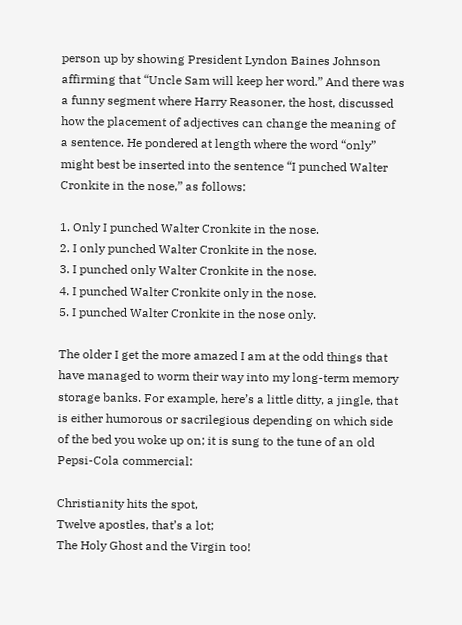person up by showing President Lyndon Baines Johnson affirming that “Uncle Sam will keep her word.” And there was a funny segment where Harry Reasoner, the host, discussed how the placement of adjectives can change the meaning of a sentence. He pondered at length where the word “only” might best be inserted into the sentence “I punched Walter Cronkite in the nose,” as follows:

1. Only I punched Walter Cronkite in the nose.
2. I only punched Walter Cronkite in the nose.
3. I punched only Walter Cronkite in the nose.
4. I punched Walter Cronkite only in the nose.
5. I punched Walter Cronkite in the nose only.

The older I get the more amazed I am at the odd things that have managed to worm their way into my long-term memory storage banks. For example, here’s a little ditty, a jingle, that is either humorous or sacrilegious depending on which side of the bed you woke up on; it is sung to the tune of an old Pepsi-Cola commercial:

Christianity hits the spot,
Twelve apostles, that’s a lot;
The Holy Ghost and the Virgin too!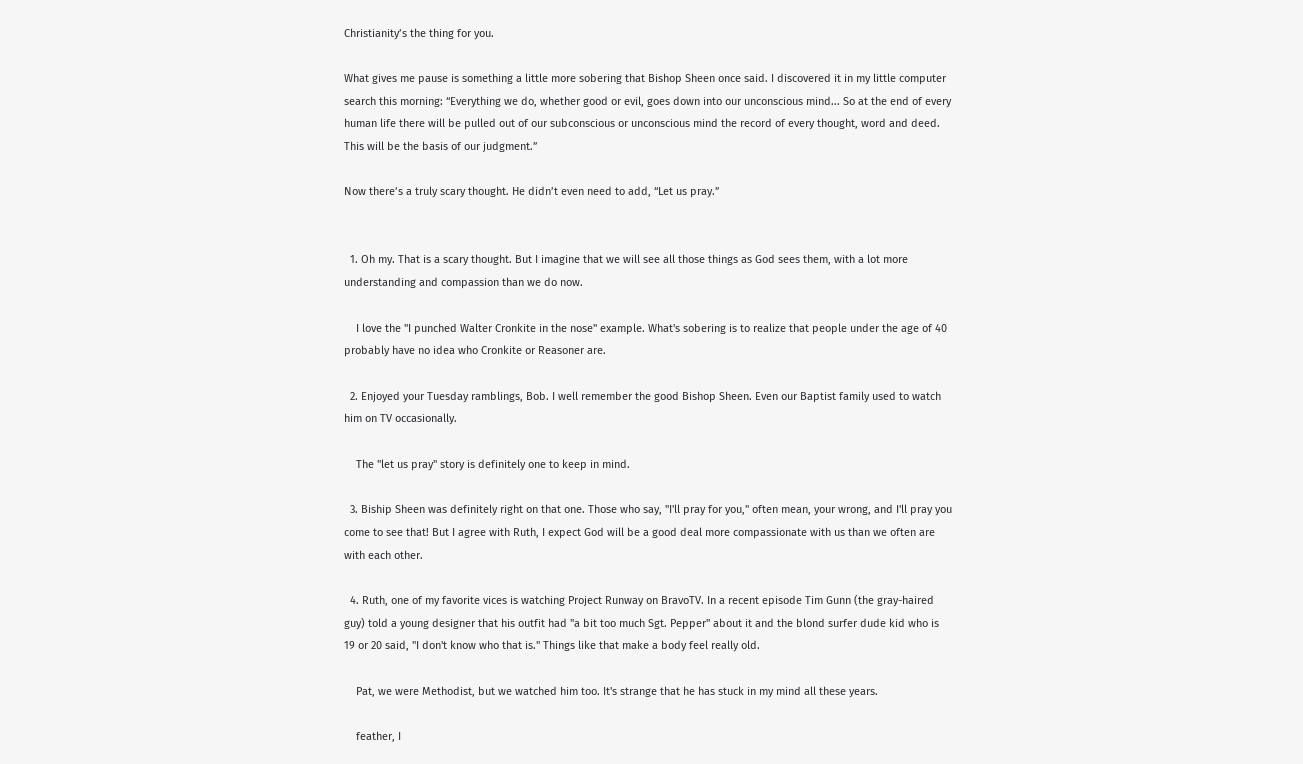Christianity’s the thing for you.

What gives me pause is something a little more sobering that Bishop Sheen once said. I discovered it in my little computer search this morning: “Everything we do, whether good or evil, goes down into our unconscious mind... So at the end of every human life there will be pulled out of our subconscious or unconscious mind the record of every thought, word and deed. This will be the basis of our judgment.”

Now there’s a truly scary thought. He didn’t even need to add, “Let us pray.”


  1. Oh my. That is a scary thought. But I imagine that we will see all those things as God sees them, with a lot more understanding and compassion than we do now.

    I love the "I punched Walter Cronkite in the nose" example. What's sobering is to realize that people under the age of 40 probably have no idea who Cronkite or Reasoner are.

  2. Enjoyed your Tuesday ramblings, Bob. I well remember the good Bishop Sheen. Even our Baptist family used to watch him on TV occasionally.

    The "let us pray" story is definitely one to keep in mind.

  3. Biship Sheen was definitely right on that one. Those who say, "I'll pray for you," often mean, your wrong, and I'll pray you come to see that! But I agree with Ruth, I expect God will be a good deal more compassionate with us than we often are with each other.

  4. Ruth, one of my favorite vices is watching Project Runway on BravoTV. In a recent episode Tim Gunn (the gray-haired guy) told a young designer that his outfit had "a bit too much Sgt. Pepper" about it and the blond surfer dude kid who is 19 or 20 said, "I don't know who that is." Things like that make a body feel really old.

    Pat, we were Methodist, but we watched him too. It's strange that he has stuck in my mind all these years.

    feather, I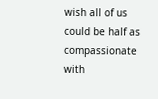wish all of us could be half as compassionate with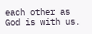each other as God is with us.